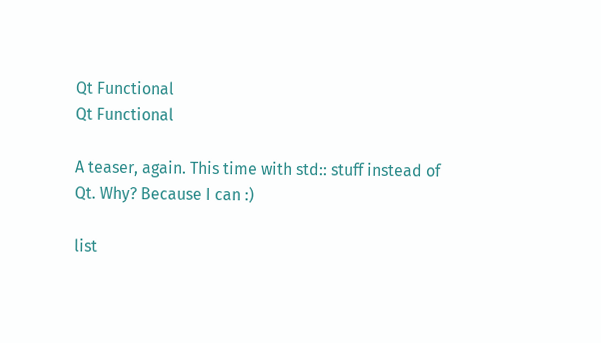Qt Functional
Qt Functional

A teaser, again. This time with std:: stuff instead of Qt. Why? Because I can :)

list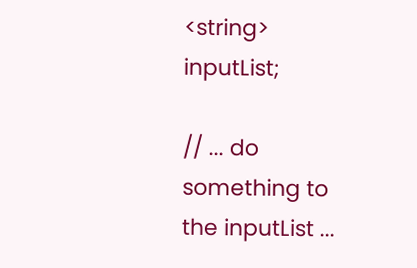<string> inputList;

// ... do something to the inputList ...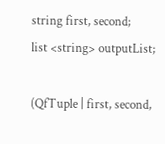string first, second;
list <string> outputList;

(QfTuple | first, second,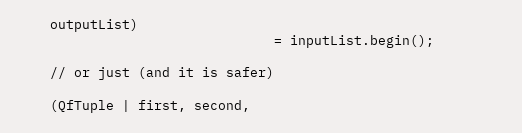outputList)
                            = inputList.begin();

// or just (and it is safer)

(QfTuple | first, second,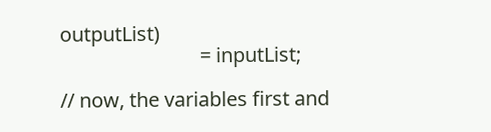outputList)
                            = inputList;

// now, the variables first and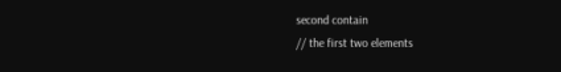second contain
// the first two elements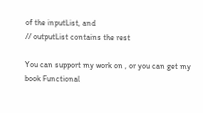of the inputList, and
// outputList contains the rest

You can support my work on , or you can get my book Functional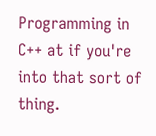Programming in C++ at if you're into that sort of thing.